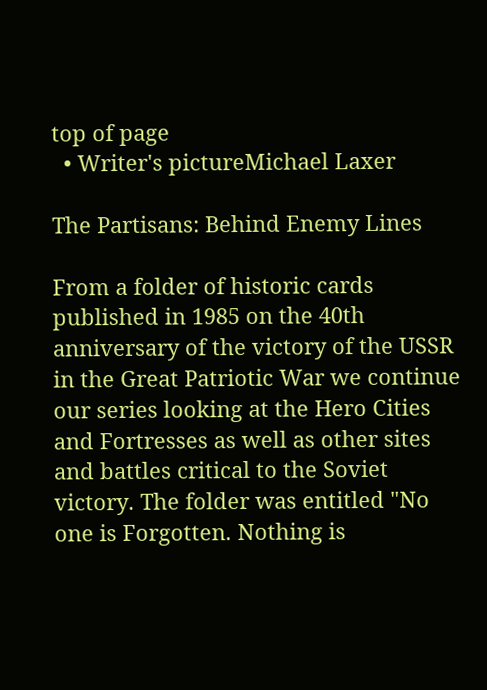top of page
  • Writer's pictureMichael Laxer

The Partisans: Behind Enemy Lines

From a folder of historic cards published in 1985 on the 40th anniversary of the victory of the USSR in the Great Patriotic War we continue our series looking at the Hero Cities and Fortresses as well as other sites and battles critical to the Soviet victory. The folder was entitled "No one is Forgotten. Nothing is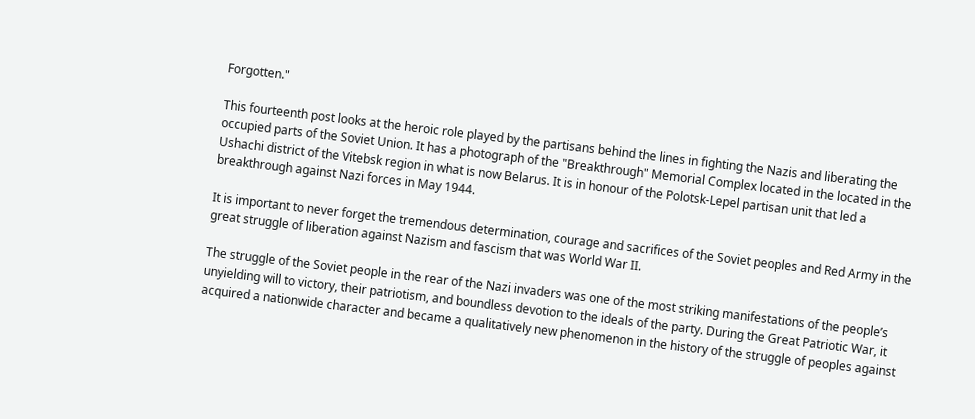Forgotten."

This fourteenth post looks at the heroic role played by the partisans behind the lines in fighting the Nazis and liberating the occupied parts of the Soviet Union. It has a photograph of the "Breakthrough" Memorial Complex located in the located in the Ushachi district of the Vitebsk region in what is now Belarus. It is in honour of the Polotsk-Lepel partisan unit that led a breakthrough against Nazi forces in May 1944.

It is important to never forget the tremendous determination, courage and sacrifices of the Soviet peoples and Red Army in the great struggle of liberation against Nazism and fascism that was World War II.

The struggle of the Soviet people in the rear of the Nazi invaders was one of the most striking manifestations of the people’s unyielding will to victory, their patriotism, and boundless devotion to the ideals of the party. During the Great Patriotic War, it acquired a nationwide character and became a qualitatively new phenomenon in the history of the struggle of peoples against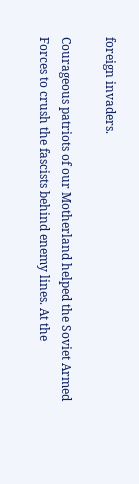foreign invaders.

Courageous patriots of our Motherland helped the Soviet Armed Forces to crush the fascists behind enemy lines. At the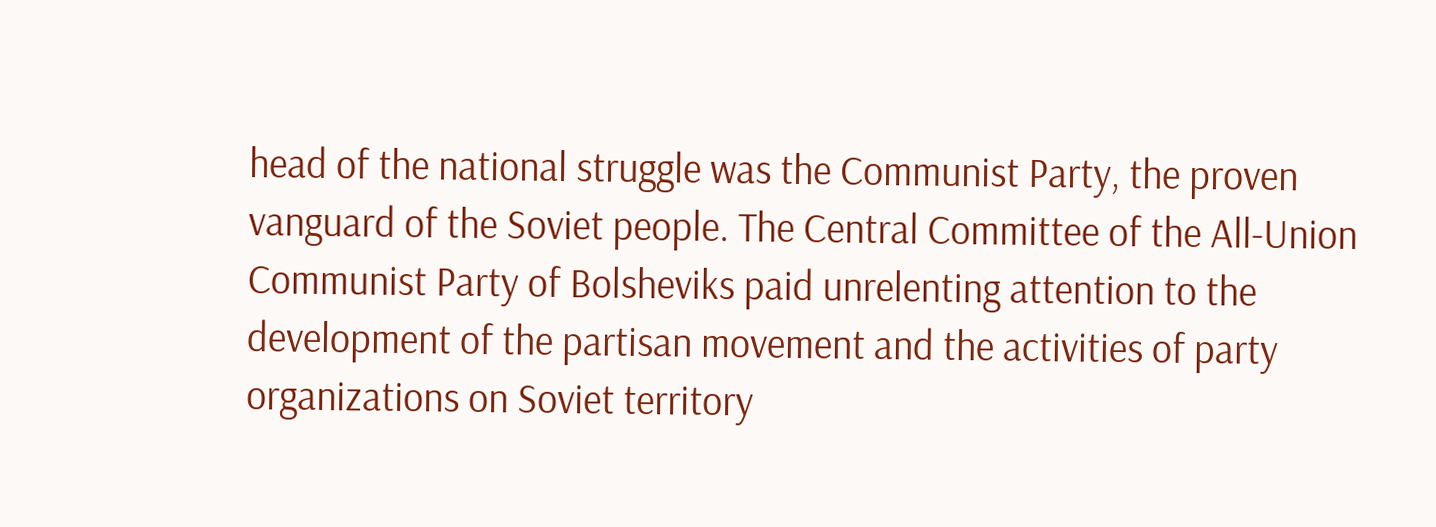head of the national struggle was the Communist Party, the proven vanguard of the Soviet people. The Central Committee of the All-Union Communist Party of Bolsheviks paid unrelenting attention to the development of the partisan movement and the activities of party organizations on Soviet territory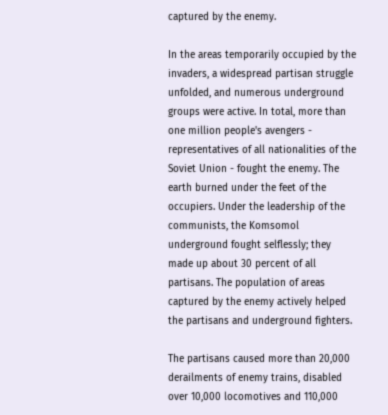captured by the enemy.

In the areas temporarily occupied by the invaders, a widespread partisan struggle unfolded, and numerous underground groups were active. In total, more than one million people's avengers - representatives of all nationalities of the Soviet Union - fought the enemy. The earth burned under the feet of the occupiers. Under the leadership of the communists, the Komsomol underground fought selflessly; they made up about 30 percent of all partisans. The population of areas captured by the enemy actively helped the partisans and underground fighters.

The partisans caused more than 20,000 derailments of enemy trains, disabled over 10,000 locomotives and 110,000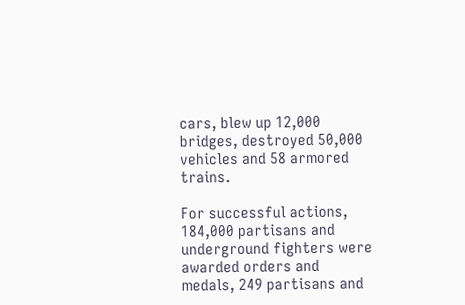cars, blew up 12,000 bridges, destroyed 50,000 vehicles and 58 armored trains.

For successful actions, 184,000 partisans and underground fighters were awarded orders and medals, 249 partisans and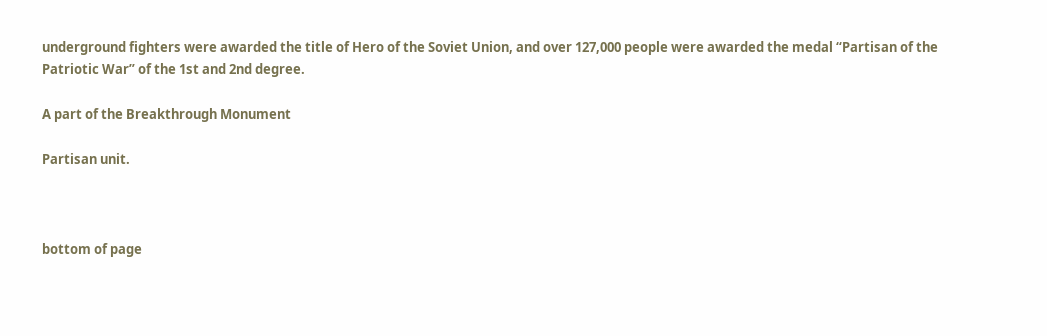underground fighters were awarded the title of Hero of the Soviet Union, and over 127,000 people were awarded the medal “Partisan of the Patriotic War” of the 1st and 2nd degree.

A part of the Breakthrough Monument

Partisan unit.



bottom of page